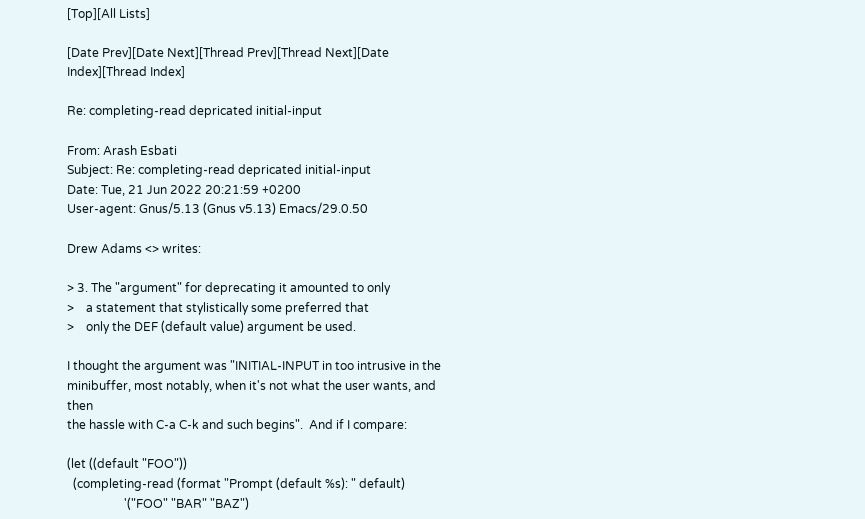[Top][All Lists]

[Date Prev][Date Next][Thread Prev][Thread Next][Date Index][Thread Index]

Re: completing-read depricated initial-input

From: Arash Esbati
Subject: Re: completing-read depricated initial-input
Date: Tue, 21 Jun 2022 20:21:59 +0200
User-agent: Gnus/5.13 (Gnus v5.13) Emacs/29.0.50

Drew Adams <> writes:

> 3. The "argument" for deprecating it amounted to only
>    a statement that stylistically some preferred that
>    only the DEF (default value) argument be used.

I thought the argument was "INITIAL-INPUT in too intrusive in the
minibuffer, most notably, when it's not what the user wants, and then
the hassle with C-a C-k and such begins".  And if I compare:

(let ((default "FOO"))
  (completing-read (format "Prompt (default %s): " default)
                   '("FOO" "BAR" "BAZ")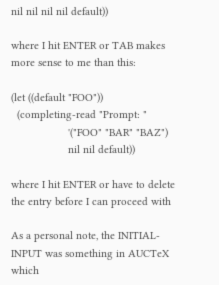nil nil nil nil default))

where I hit ENTER or TAB makes more sense to me than this:

(let ((default "FOO"))
  (completing-read "Prompt: "
                   '("FOO" "BAR" "BAZ")
                   nil nil default))

where I hit ENTER or have to delete the entry before I can proceed with

As a personal note, the INITIAL-INPUT was something in AUCTeX which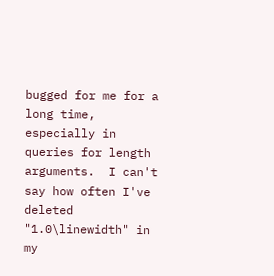bugged for me for a long time, especially in queries for length
arguments.  I can't say how often I've deleted "1.0\linewidth" in my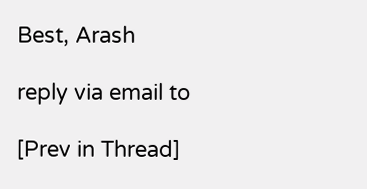Best, Arash

reply via email to

[Prev in Thread]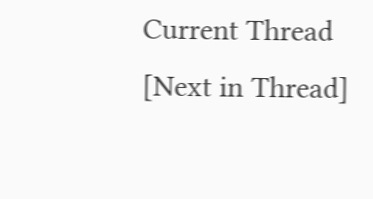Current Thread [Next in Thread]